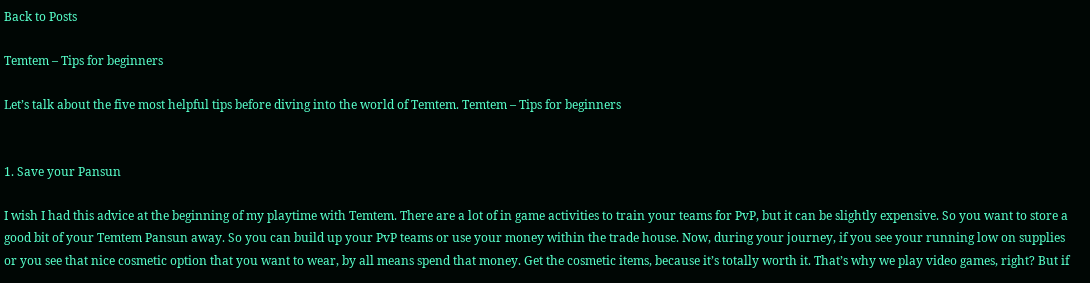Back to Posts

Temtem – Tips for beginners

Let’s talk about the five most helpful tips before diving into the world of Temtem. Temtem – Tips for beginners


1. Save your Pansun

I wish I had this advice at the beginning of my playtime with Temtem. There are a lot of in game activities to train your teams for PvP, but it can be slightly expensive. So you want to store a good bit of your Temtem Pansun away. So you can build up your PvP teams or use your money within the trade house. Now, during your journey, if you see your running low on supplies or you see that nice cosmetic option that you want to wear, by all means spend that money. Get the cosmetic items, because it’s totally worth it. That’s why we play video games, right? But if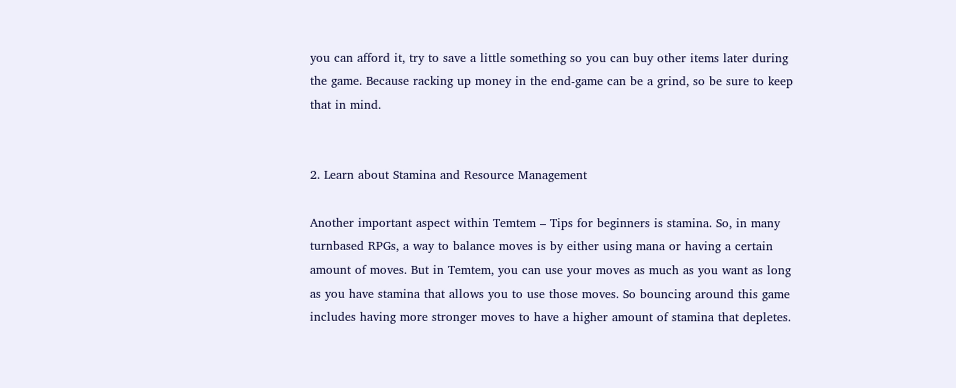you can afford it, try to save a little something so you can buy other items later during the game. Because racking up money in the end-game can be a grind, so be sure to keep that in mind.


2. Learn about Stamina and Resource Management

Another important aspect within Temtem – Tips for beginners is stamina. So, in many turnbased RPGs, a way to balance moves is by either using mana or having a certain amount of moves. But in Temtem, you can use your moves as much as you want as long as you have stamina that allows you to use those moves. So bouncing around this game includes having more stronger moves to have a higher amount of stamina that depletes.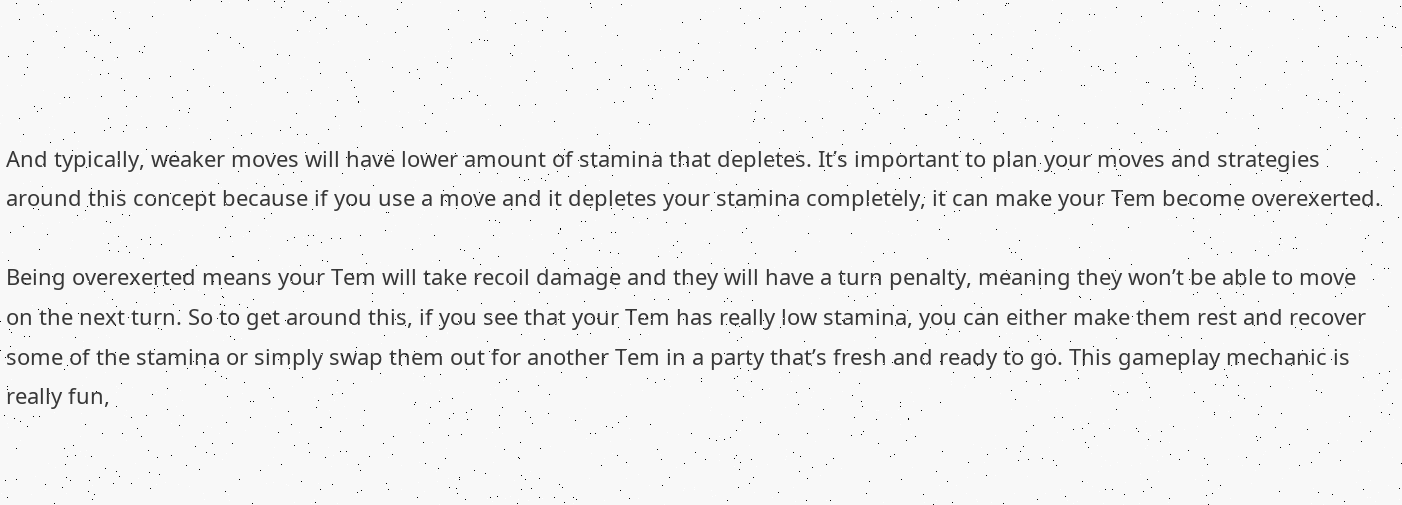And typically, weaker moves will have lower amount of stamina that depletes. It’s important to plan your moves and strategies around this concept because if you use a move and it depletes your stamina completely, it can make your Tem become overexerted.

Being overexerted means your Tem will take recoil damage and they will have a turn penalty, meaning they won’t be able to move on the next turn. So to get around this, if you see that your Tem has really low stamina, you can either make them rest and recover some of the stamina or simply swap them out for another Tem in a party that’s fresh and ready to go. This gameplay mechanic is really fun,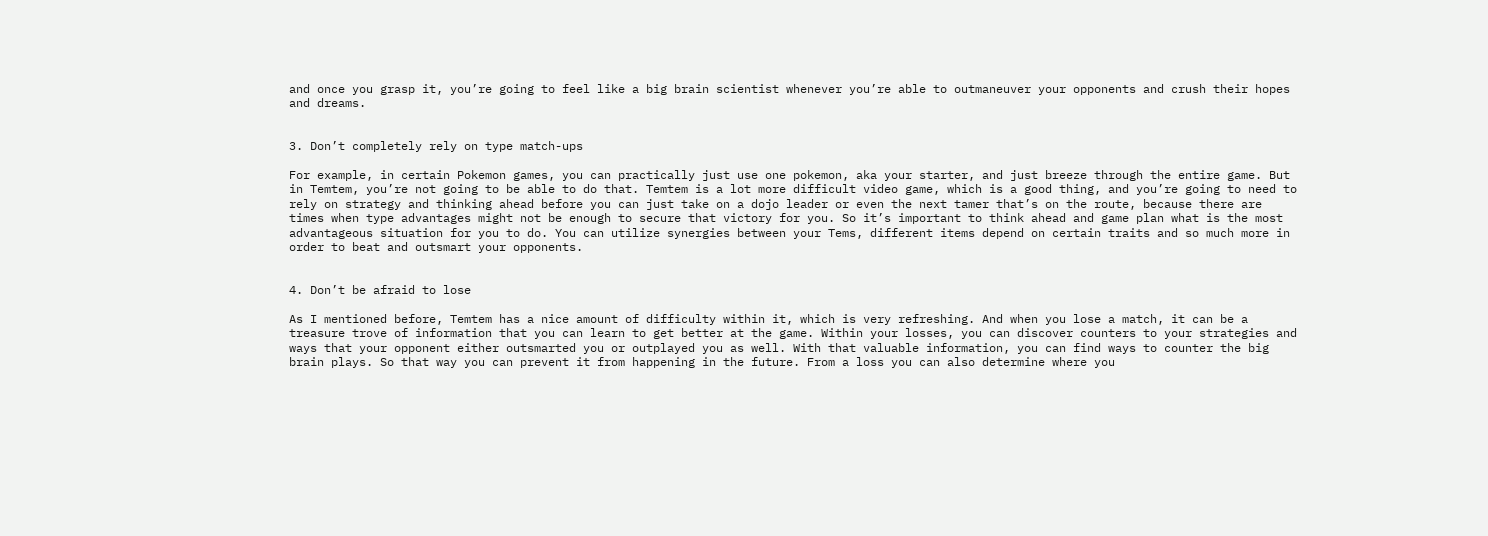and once you grasp it, you’re going to feel like a big brain scientist whenever you’re able to outmaneuver your opponents and crush their hopes and dreams.


3. Don’t completely rely on type match-ups

For example, in certain Pokemon games, you can practically just use one pokemon, aka your starter, and just breeze through the entire game. But in Temtem, you’re not going to be able to do that. Temtem is a lot more difficult video game, which is a good thing, and you’re going to need to rely on strategy and thinking ahead before you can just take on a dojo leader or even the next tamer that’s on the route, because there are times when type advantages might not be enough to secure that victory for you. So it’s important to think ahead and game plan what is the most advantageous situation for you to do. You can utilize synergies between your Tems, different items depend on certain traits and so much more in order to beat and outsmart your opponents.


4. Don’t be afraid to lose

As I mentioned before, Temtem has a nice amount of difficulty within it, which is very refreshing. And when you lose a match, it can be a treasure trove of information that you can learn to get better at the game. Within your losses, you can discover counters to your strategies and ways that your opponent either outsmarted you or outplayed you as well. With that valuable information, you can find ways to counter the big brain plays. So that way you can prevent it from happening in the future. From a loss you can also determine where you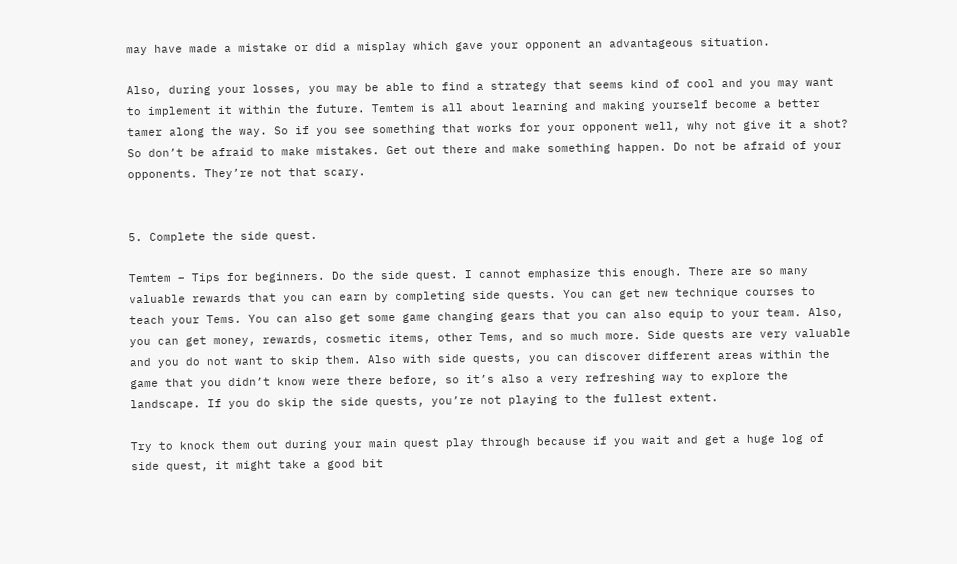may have made a mistake or did a misplay which gave your opponent an advantageous situation.

Also, during your losses, you may be able to find a strategy that seems kind of cool and you may want to implement it within the future. Temtem is all about learning and making yourself become a better tamer along the way. So if you see something that works for your opponent well, why not give it a shot? So don’t be afraid to make mistakes. Get out there and make something happen. Do not be afraid of your opponents. They’re not that scary.


5. Complete the side quest.

Temtem – Tips for beginners. Do the side quest. I cannot emphasize this enough. There are so many valuable rewards that you can earn by completing side quests. You can get new technique courses to teach your Tems. You can also get some game changing gears that you can also equip to your team. Also, you can get money, rewards, cosmetic items, other Tems, and so much more. Side quests are very valuable and you do not want to skip them. Also with side quests, you can discover different areas within the game that you didn’t know were there before, so it’s also a very refreshing way to explore the landscape. If you do skip the side quests, you’re not playing to the fullest extent.

Try to knock them out during your main quest play through because if you wait and get a huge log of side quest, it might take a good bit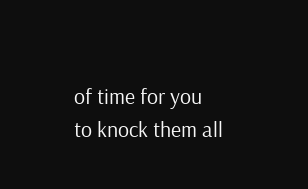of time for you to knock them all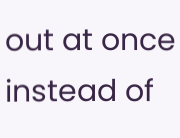out at once instead of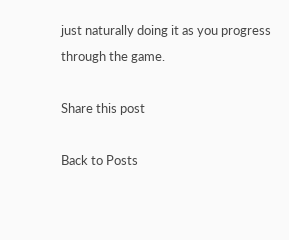just naturally doing it as you progress through the game.

Share this post

Back to Posts